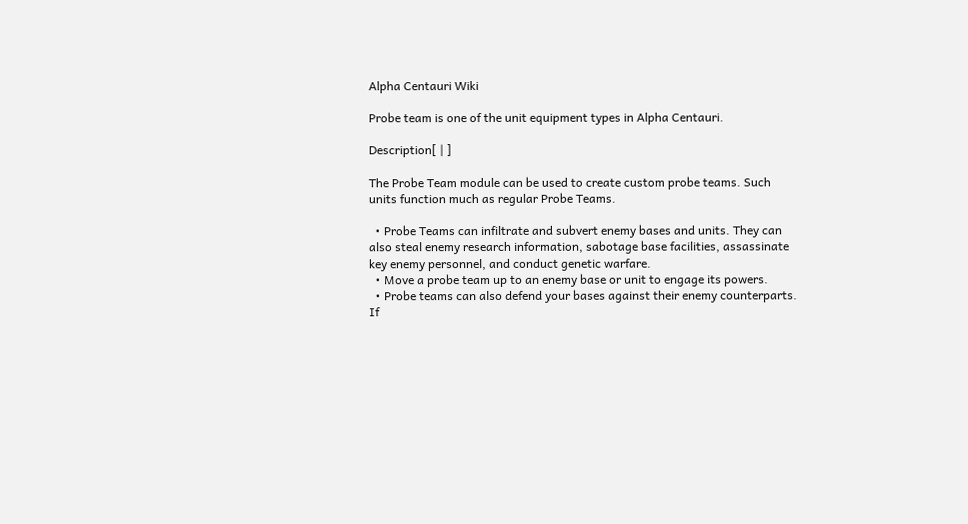Alpha Centauri Wiki

Probe team is one of the unit equipment types in Alpha Centauri.

Description[ | ]

The Probe Team module can be used to create custom probe teams. Such units function much as regular Probe Teams.

  • Probe Teams can infiltrate and subvert enemy bases and units. They can also steal enemy research information, sabotage base facilities, assassinate key enemy personnel, and conduct genetic warfare.
  • Move a probe team up to an enemy base or unit to engage its powers.
  • Probe teams can also defend your bases against their enemy counterparts. If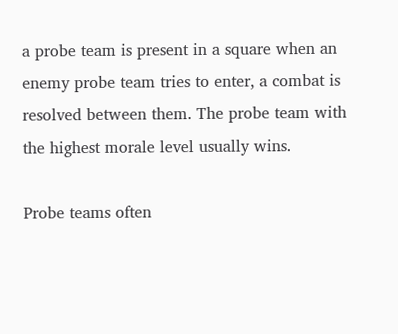a probe team is present in a square when an enemy probe team tries to enter, a combat is resolved between them. The probe team with the highest morale level usually wins.

Probe teams often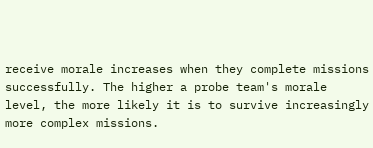receive morale increases when they complete missions successfully. The higher a probe team's morale level, the more likely it is to survive increasingly more complex missions.